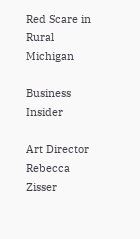Red Scare in Rural Michigan

Business Insider

Art Director
Rebecca Zisser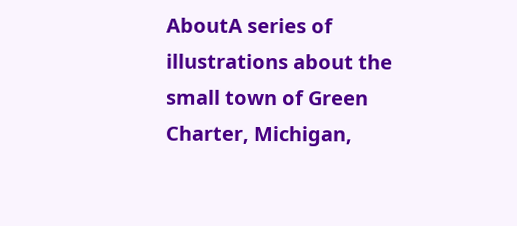AboutA series of illustrations about the small town of Green Charter, Michigan,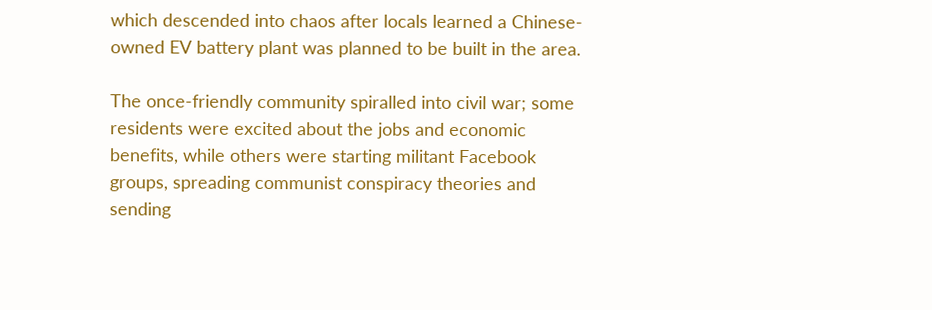which descended into chaos after locals learned a Chinese-owned EV battery plant was planned to be built in the area.

The once-friendly community spiralled into civil war; some residents were excited about the jobs and economic benefits, while others were starting militant Facebook groups, spreading communist conspiracy theories and sending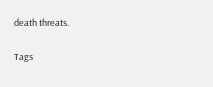death threats.

Tags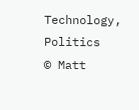Technology, Politics
© Matt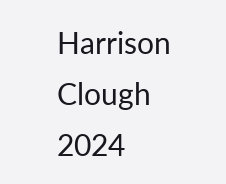Harrison Clough 2024